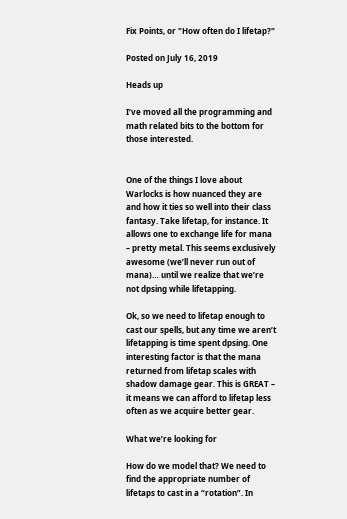Fix Points, or "How often do I lifetap?"

Posted on July 16, 2019

Heads up

I’ve moved all the programming and math related bits to the bottom for those interested.


One of the things I love about Warlocks is how nuanced they are and how it ties so well into their class fantasy. Take lifetap, for instance. It allows one to exchange life for mana – pretty metal. This seems exclusively awesome (we’ll never run out of mana)… until we realize that we’re not dpsing while lifetapping.

Ok, so we need to lifetap enough to cast our spells, but any time we aren’t lifetapping is time spent dpsing. One interesting factor is that the mana returned from lifetap scales with shadow damage gear. This is GREAT – it means we can afford to lifetap less often as we acquire better gear.

What we’re looking for

How do we model that? We need to find the appropriate number of lifetaps to cast in a “rotation”. In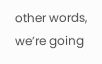other words, we’re going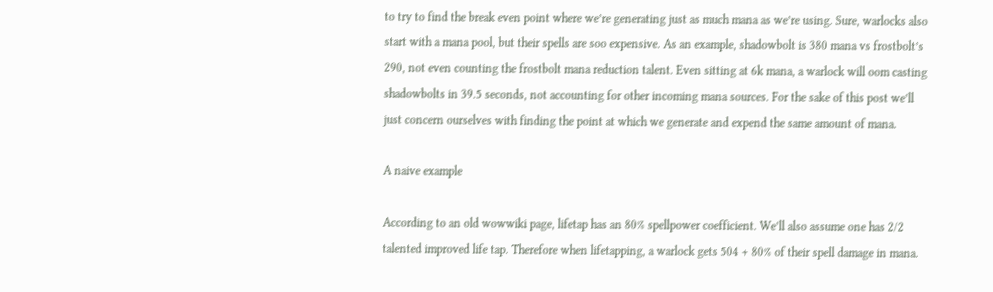to try to find the break even point where we’re generating just as much mana as we’re using. Sure, warlocks also start with a mana pool, but their spells are soo expensive. As an example, shadowbolt is 380 mana vs frostbolt’s 290, not even counting the frostbolt mana reduction talent. Even sitting at 6k mana, a warlock will oom casting shadowbolts in 39.5 seconds, not accounting for other incoming mana sources. For the sake of this post we’ll just concern ourselves with finding the point at which we generate and expend the same amount of mana.

A naive example

According to an old wowwiki page, lifetap has an 80% spellpower coefficient. We’ll also assume one has 2/2 talented improved life tap. Therefore when lifetapping, a warlock gets 504 + 80% of their spell damage in mana.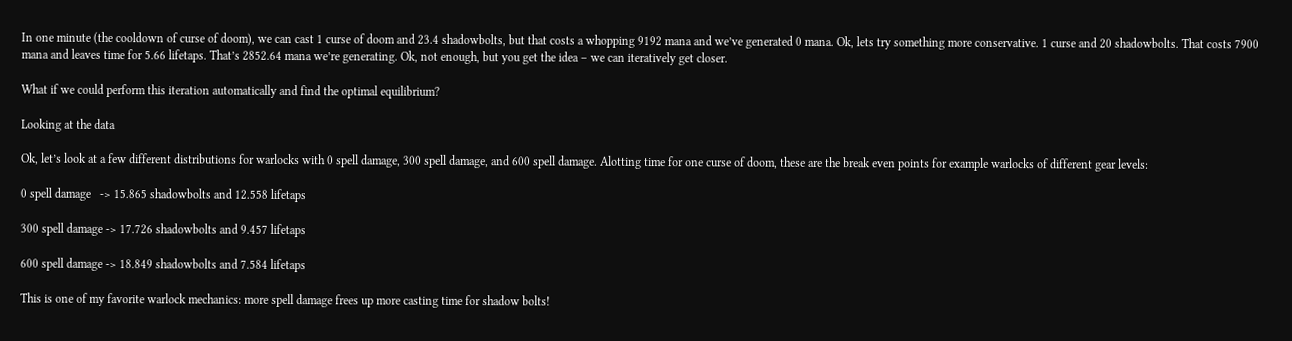In one minute (the cooldown of curse of doom), we can cast 1 curse of doom and 23.4 shadowbolts, but that costs a whopping 9192 mana and we’ve generated 0 mana. Ok, lets try something more conservative. 1 curse and 20 shadowbolts. That costs 7900 mana and leaves time for 5.66 lifetaps. That’s 2852.64 mana we’re generating. Ok, not enough, but you get the idea – we can iteratively get closer.

What if we could perform this iteration automatically and find the optimal equilibrium?

Looking at the data

Ok, let’s look at a few different distributions for warlocks with 0 spell damage, 300 spell damage, and 600 spell damage. Alotting time for one curse of doom, these are the break even points for example warlocks of different gear levels:

0 spell damage   -> 15.865 shadowbolts and 12.558 lifetaps

300 spell damage -> 17.726 shadowbolts and 9.457 lifetaps

600 spell damage -> 18.849 shadowbolts and 7.584 lifetaps

This is one of my favorite warlock mechanics: more spell damage frees up more casting time for shadow bolts!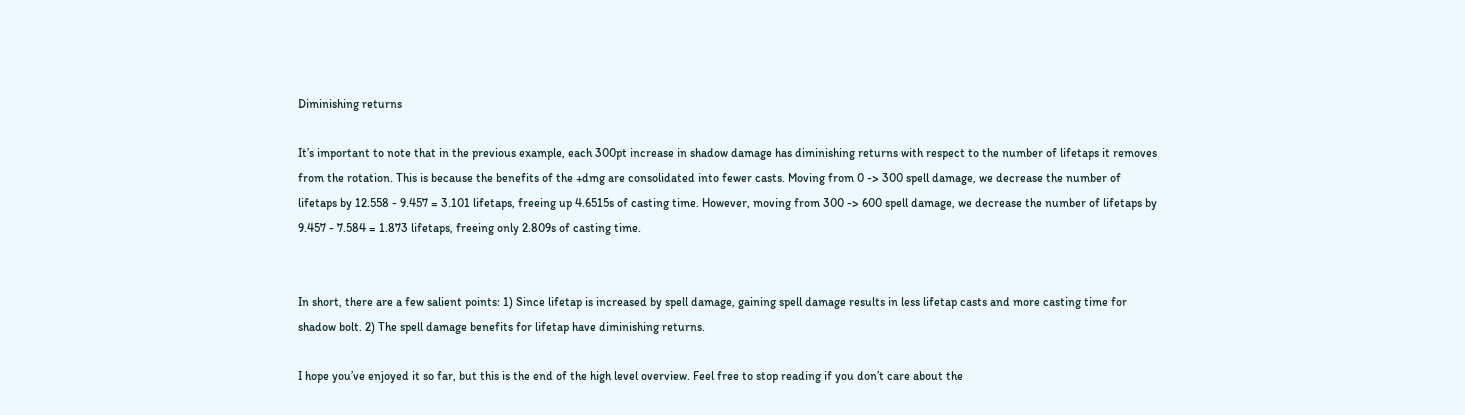Diminishing returns

It’s important to note that in the previous example, each 300pt increase in shadow damage has diminishing returns with respect to the number of lifetaps it removes from the rotation. This is because the benefits of the +dmg are consolidated into fewer casts. Moving from 0 -> 300 spell damage, we decrease the number of lifetaps by 12.558 - 9.457 = 3.101 lifetaps, freeing up 4.6515s of casting time. However, moving from 300 -> 600 spell damage, we decrease the number of lifetaps by 9.457 - 7.584 = 1.873 lifetaps, freeing only 2.809s of casting time.


In short, there are a few salient points: 1) Since lifetap is increased by spell damage, gaining spell damage results in less lifetap casts and more casting time for shadow bolt. 2) The spell damage benefits for lifetap have diminishing returns.

I hope you’ve enjoyed it so far, but this is the end of the high level overview. Feel free to stop reading if you don’t care about the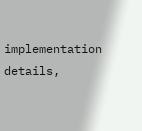implementation details,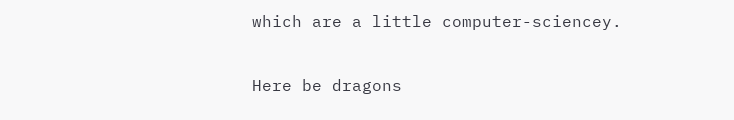which are a little computer-sciencey.

Here be dragons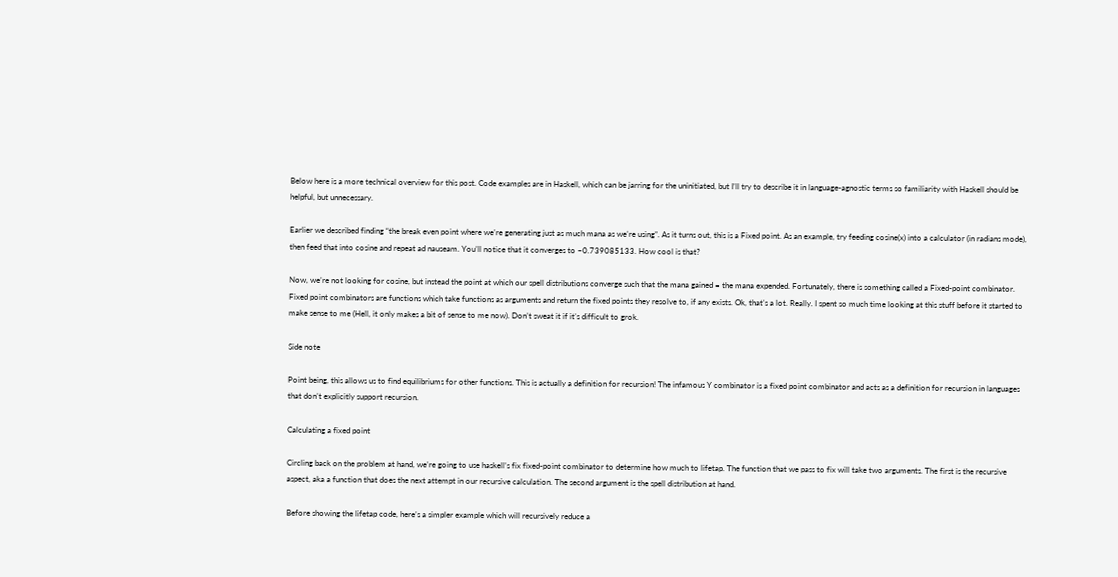Below here is a more technical overview for this post. Code examples are in Haskell, which can be jarring for the uninitiated, but I’ll try to describe it in language-agnostic terms so familiarity with Haskell should be helpful, but unnecessary.

Earlier we described finding “the break even point where we’re generating just as much mana as we’re using”. As it turns out, this is a Fixed point. As an example, try feeding cosine(x) into a calculator (in radians mode), then feed that into cosine and repeat ad nauseam. You’ll notice that it converges to ~0.739085133. How cool is that?

Now, we’re not looking for cosine, but instead the point at which our spell distributions converge such that the mana gained = the mana expended. Fortunately, there is something called a Fixed-point combinator. Fixed point combinators are functions which take functions as arguments and return the fixed points they resolve to, if any exists. Ok, that’s a lot. Really. I spent so much time looking at this stuff before it started to make sense to me (Hell, it only makes a bit of sense to me now). Don’t sweat it if it’s difficult to grok.

Side note

Point being, this allows us to find equilibriums for other functions. This is actually a definition for recursion! The infamous Y combinator is a fixed point combinator and acts as a definition for recursion in languages that don’t explicitly support recursion.

Calculating a fixed point

Circling back on the problem at hand, we’re going to use haskell’s fix fixed-point combinator to determine how much to lifetap. The function that we pass to fix will take two arguments. The first is the recursive aspect, aka a function that does the next attempt in our recursive calculation. The second argument is the spell distribution at hand.

Before showing the lifetap code, here’s a simpler example which will recursively reduce a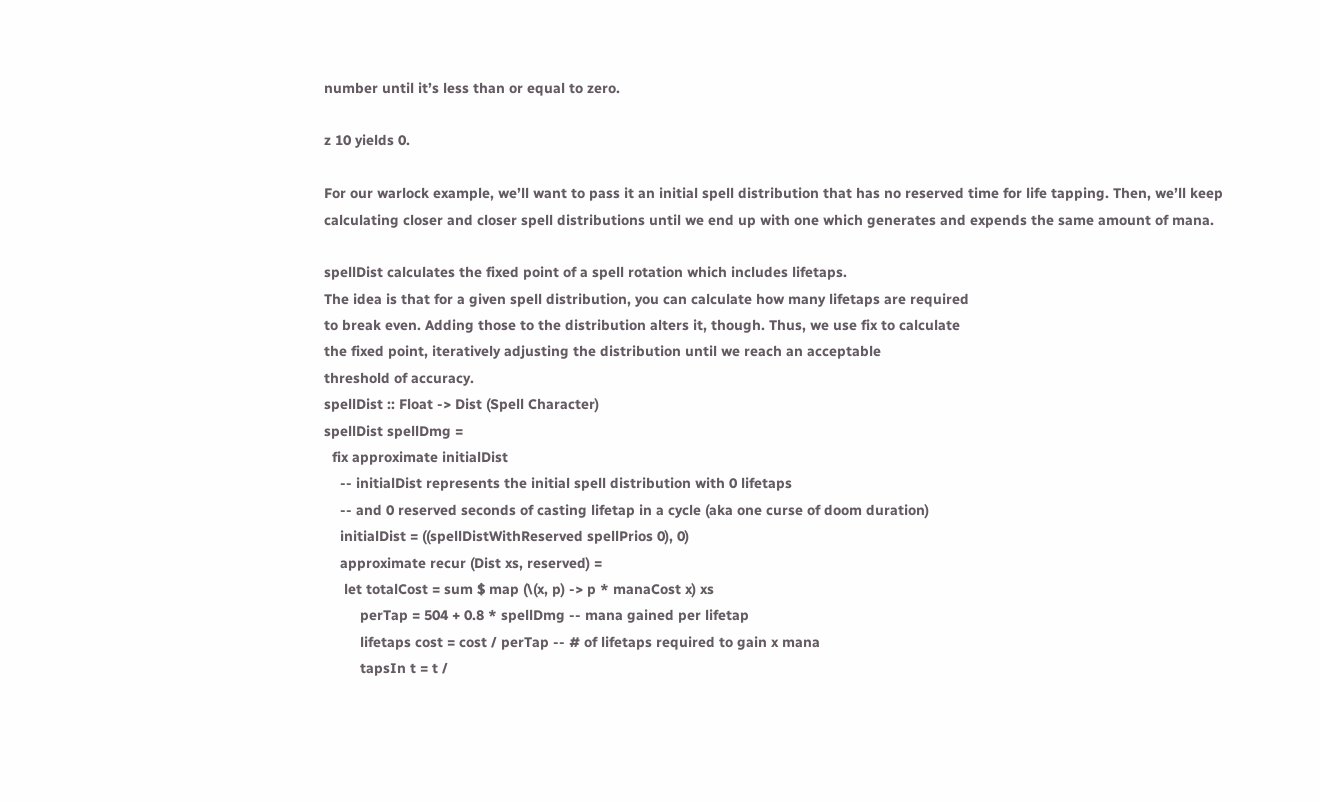number until it’s less than or equal to zero.

z 10 yields 0.

For our warlock example, we’ll want to pass it an initial spell distribution that has no reserved time for life tapping. Then, we’ll keep calculating closer and closer spell distributions until we end up with one which generates and expends the same amount of mana.

spellDist calculates the fixed point of a spell rotation which includes lifetaps.
The idea is that for a given spell distribution, you can calculate how many lifetaps are required
to break even. Adding those to the distribution alters it, though. Thus, we use fix to calculate
the fixed point, iteratively adjusting the distribution until we reach an acceptable
threshold of accuracy.
spellDist :: Float -> Dist (Spell Character)
spellDist spellDmg =
  fix approximate initialDist
    -- initialDist represents the initial spell distribution with 0 lifetaps
    -- and 0 reserved seconds of casting lifetap in a cycle (aka one curse of doom duration)
    initialDist = ((spellDistWithReserved spellPrios 0), 0)
    approximate recur (Dist xs, reserved) =
     let totalCost = sum $ map (\(x, p) -> p * manaCost x) xs
         perTap = 504 + 0.8 * spellDmg -- mana gained per lifetap
         lifetaps cost = cost / perTap -- # of lifetaps required to gain x mana
         tapsIn t = t /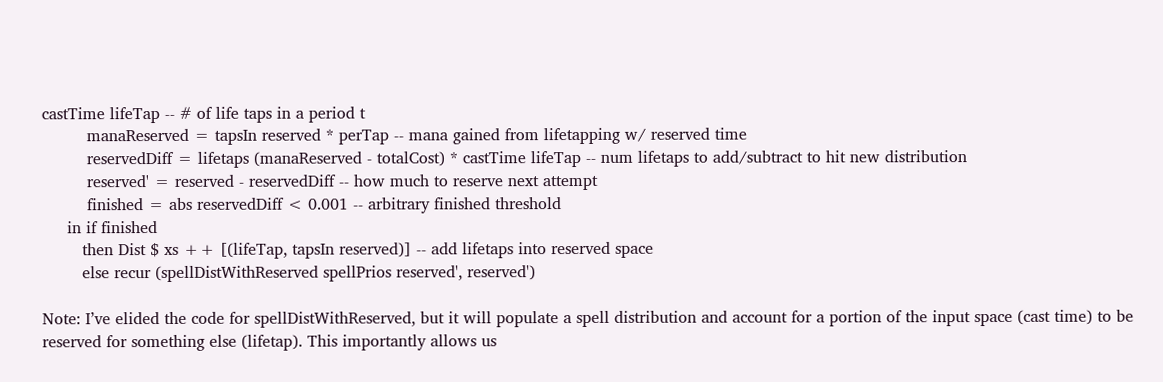castTime lifeTap -- # of life taps in a period t
         manaReserved = tapsIn reserved * perTap -- mana gained from lifetapping w/ reserved time
         reservedDiff = lifetaps (manaReserved - totalCost) * castTime lifeTap -- num lifetaps to add/subtract to hit new distribution
         reserved' = reserved - reservedDiff -- how much to reserve next attempt
         finished = abs reservedDiff < 0.001 -- arbitrary finished threshold
     in if finished
        then Dist $ xs ++ [(lifeTap, tapsIn reserved)] -- add lifetaps into reserved space
        else recur (spellDistWithReserved spellPrios reserved', reserved')

Note: I’ve elided the code for spellDistWithReserved, but it will populate a spell distribution and account for a portion of the input space (cast time) to be reserved for something else (lifetap). This importantly allows us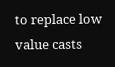to replace low value casts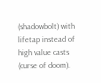(shadowbolt) with lifetap instead of high value casts (curse of doom).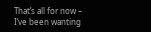That’s all for now – I’ve been wanting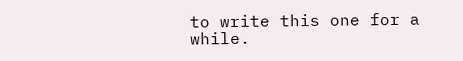to write this one for a while.